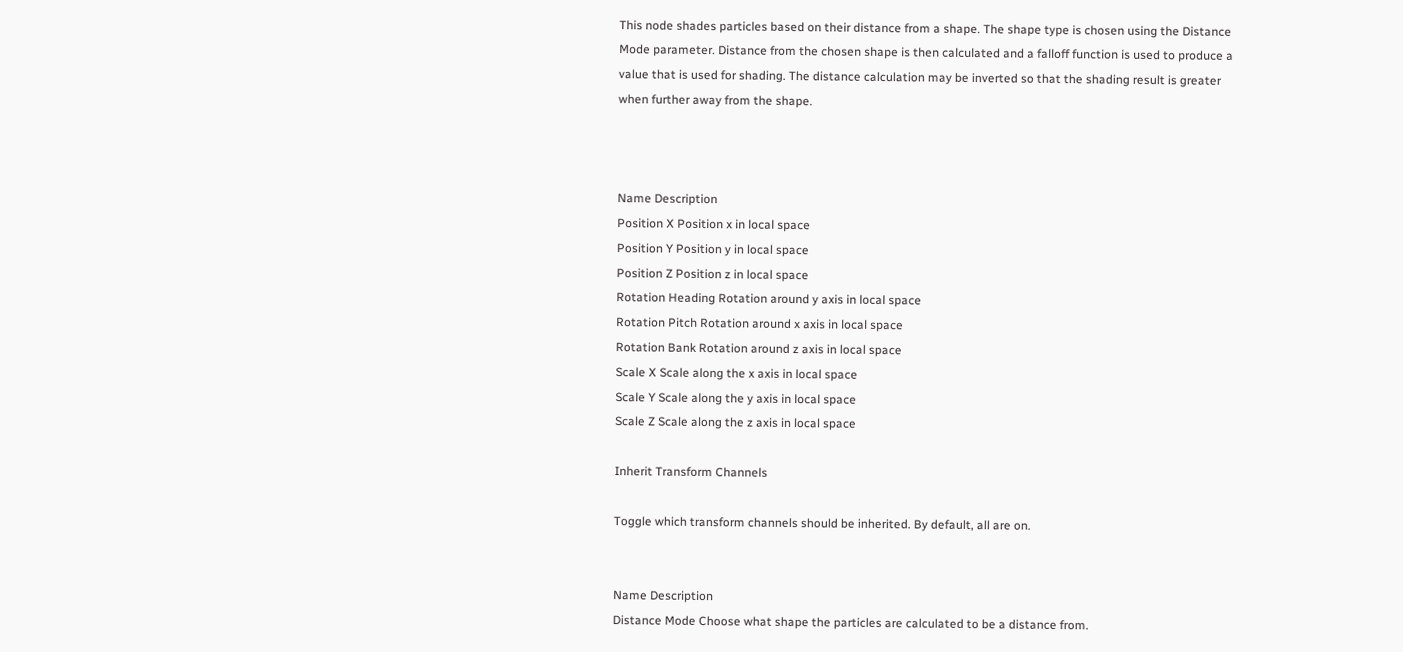This node shades particles based on their distance from a shape. The shape type is chosen using the Distance Mode parameter. Distance from the chosen shape is then calculated and a falloff function is used to produce a value that is used for shading. The distance calculation may be inverted so that the shading result is greater when further away from the shape.



Name Description
Position X Position x in local space
Position Y Position y in local space
Position Z Position z in local space
Rotation Heading Rotation around y axis in local space
Rotation Pitch Rotation around x axis in local space
Rotation Bank Rotation around z axis in local space
Scale X Scale along the x axis in local space
Scale Y Scale along the y axis in local space
Scale Z Scale along the z axis in local space

Inherit Transform Channels

Toggle which transform channels should be inherited. By default, all are on.


Name Description
Distance Mode Choose what shape the particles are calculated to be a distance from.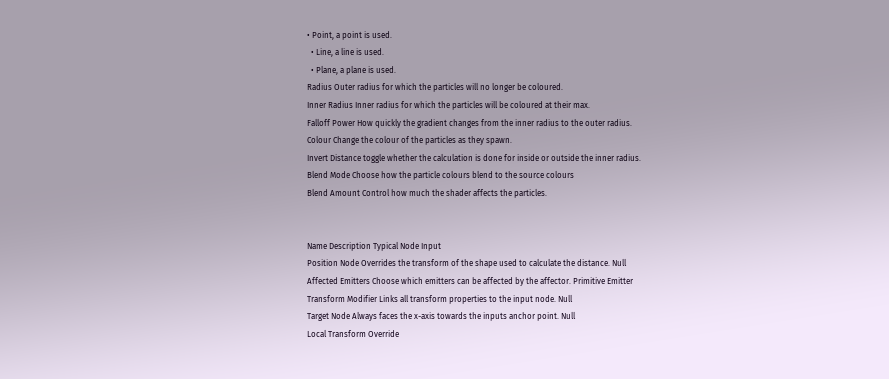• Point, a point is used.
  • Line, a line is used.
  • Plane, a plane is used.
Radius Outer radius for which the particles will no longer be coloured.
Inner Radius Inner radius for which the particles will be coloured at their max.
Falloff Power How quickly the gradient changes from the inner radius to the outer radius.
Colour Change the colour of the particles as they spawn.
Invert Distance toggle whether the calculation is done for inside or outside the inner radius.
Blend Mode Choose how the particle colours blend to the source colours
Blend Amount Control how much the shader affects the particles.


Name Description Typical Node Input
Position Node Overrides the transform of the shape used to calculate the distance. Null
Affected Emitters Choose which emitters can be affected by the affector. Primitive Emitter
Transform Modifier Links all transform properties to the input node. Null
Target Node Always faces the x-axis towards the inputs anchor point. Null
Local Transform Override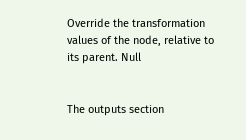Override the transformation values of the node, relative to its parent. Null


The outputs section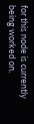for this node is currently being worked on.